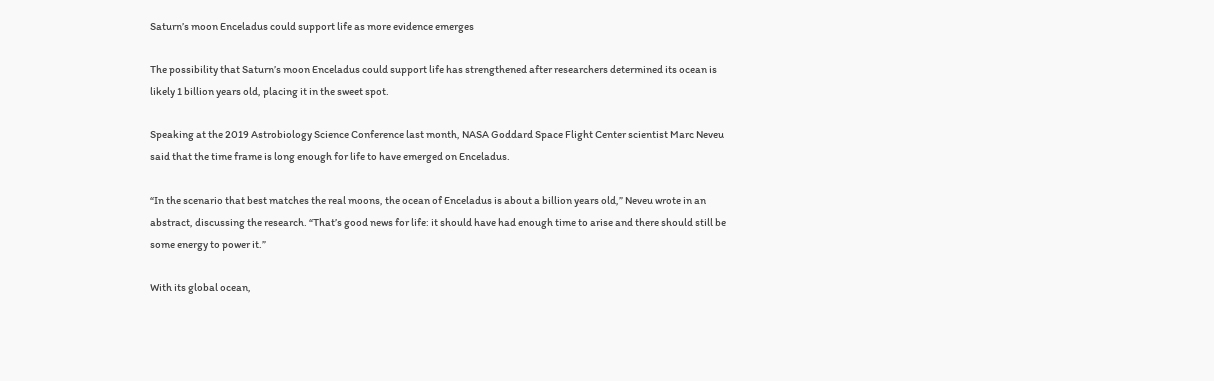Saturn’s moon Enceladus could support life as more evidence emerges

The possibility that Saturn’s moon Enceladus could support life has strengthened after researchers determined its ocean is likely 1 billion years old, placing it in the sweet spot.

Speaking at the 2019 Astrobiology Science Conference last month, NASA Goddard Space Flight Center scientist Marc Neveu said that the time frame is long enough for life to have emerged on Enceladus.

“In the scenario that best matches the real moons, the ocean of Enceladus is about a billion years old,” Neveu wrote in an abstract, discussing the research. “That’s good news for life: it should have had enough time to arise and there should still be some energy to power it.”

With its global ocean,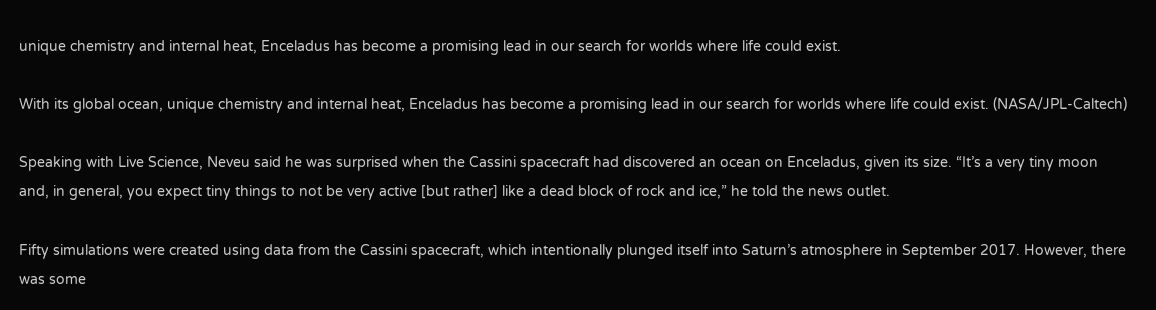unique chemistry and internal heat, Enceladus has become a promising lead in our search for worlds where life could exist.

With its global ocean, unique chemistry and internal heat, Enceladus has become a promising lead in our search for worlds where life could exist. (NASA/JPL-Caltech)

Speaking with Live Science, Neveu said he was surprised when the Cassini spacecraft had discovered an ocean on Enceladus, given its size. “It’s a very tiny moon and, in general, you expect tiny things to not be very active [but rather] like a dead block of rock and ice,” he told the news outlet.

Fifty simulations were created using data from the Cassini spacecraft, which intentionally plunged itself into Saturn’s atmosphere in September 2017. However, there was some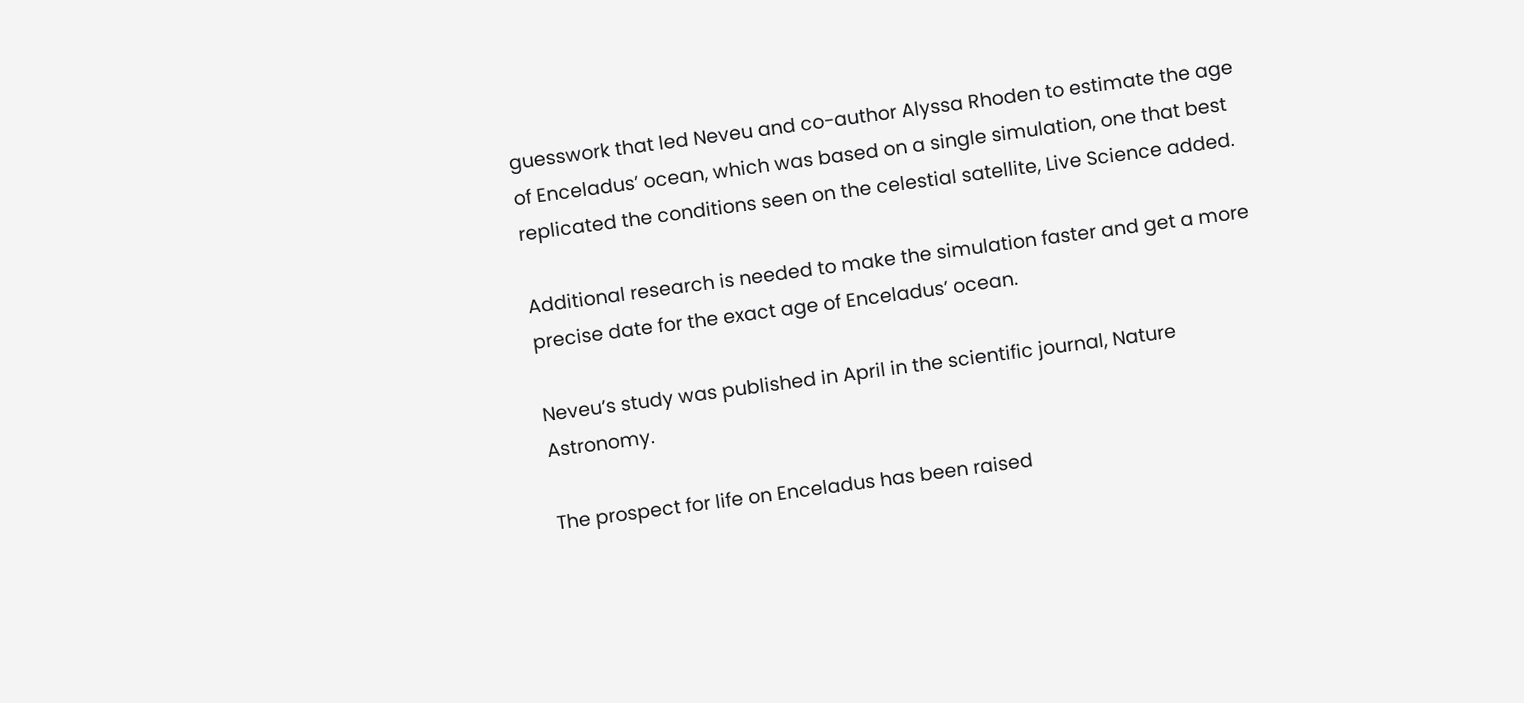guesswork that led Neveu and co-author Alyssa Rhoden to estimate the age of Enceladus’ ocean, which was based on a single simulation, one that best replicated the conditions seen on the celestial satellite, Live Science added.

Additional research is needed to make the simulation faster and get a more precise date for the exact age of Enceladus’ ocean.

Neveu’s study was published in April in the scientific journal, Nature Astronomy.

The prospect for life on Enceladus has been raised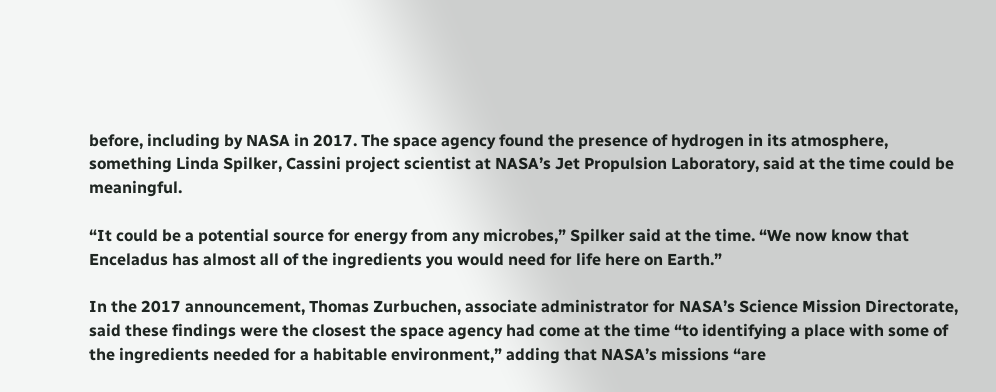before, including by NASA in 2017. The space agency found the presence of hydrogen in its atmosphere, something Linda Spilker, Cassini project scientist at NASA’s Jet Propulsion Laboratory, said at the time could be meaningful.

“It could be a potential source for energy from any microbes,” Spilker said at the time. “We now know that Enceladus has almost all of the ingredients you would need for life here on Earth.”

In the 2017 announcement, Thomas Zurbuchen, associate administrator for NASA’s Science Mission Directorate, said these findings were the closest the space agency had come at the time “to identifying a place with some of the ingredients needed for a habitable environment,” adding that NASA’s missions “are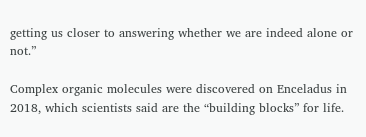getting us closer to answering whether we are indeed alone or not.”

Complex organic molecules were discovered on Enceladus in 2018, which scientists said are the “building blocks” for life.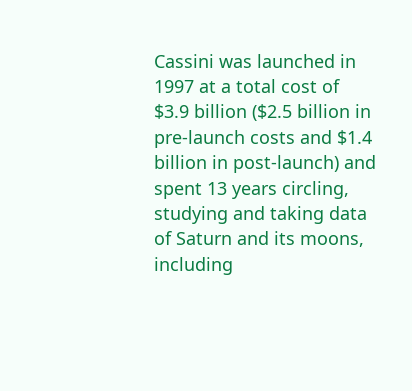Cassini was launched in 1997 at a total cost of $3.9 billion ($2.5 billion in pre-launch costs and $1.4 billion in post-launch) and spent 13 years circling, studying and taking data of Saturn and its moons, including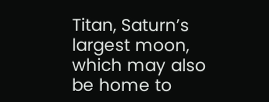Titan, Saturn’s largest moon, which may also be home to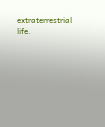extraterrestrial life.